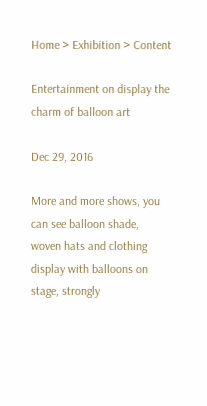Home > Exhibition > Content

Entertainment on display the charm of balloon art

Dec 29, 2016

More and more shows, you can see balloon shade, woven hats and clothing display with balloons on stage, strongly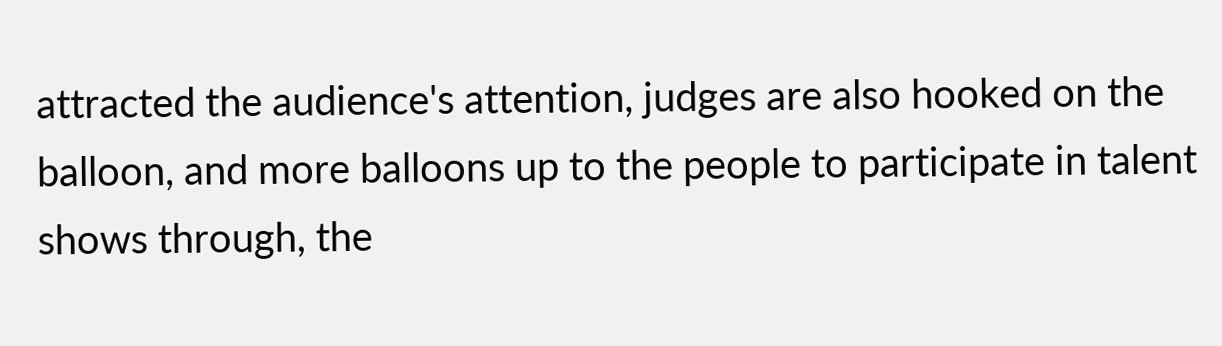attracted the audience's attention, judges are also hooked on the balloon, and more balloons up to the people to participate in talent shows through, the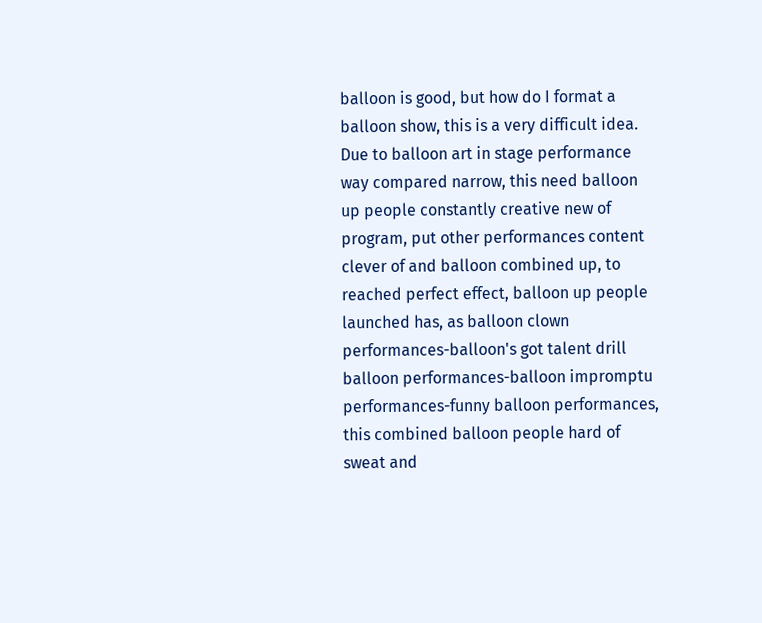balloon is good, but how do I format a balloon show, this is a very difficult idea. Due to balloon art in stage performance way compared narrow, this need balloon up people constantly creative new of program, put other performances content clever of and balloon combined up, to reached perfect effect, balloon up people launched has, as balloon clown performances-balloon's got talent drill balloon performances-balloon impromptu performances-funny balloon performances, this combined balloon people hard of sweat and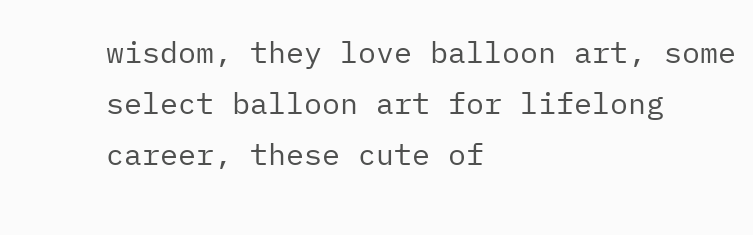wisdom, they love balloon art, some select balloon art for lifelong career, these cute of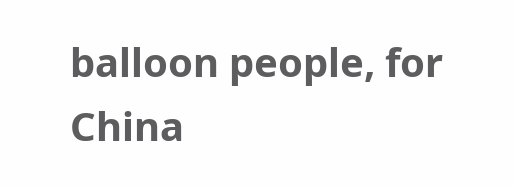balloon people, for China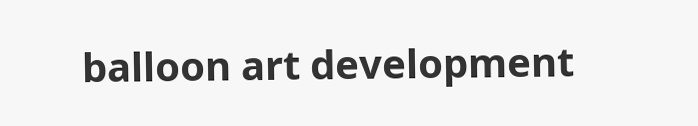balloon art development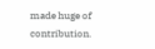made huge of contribution.